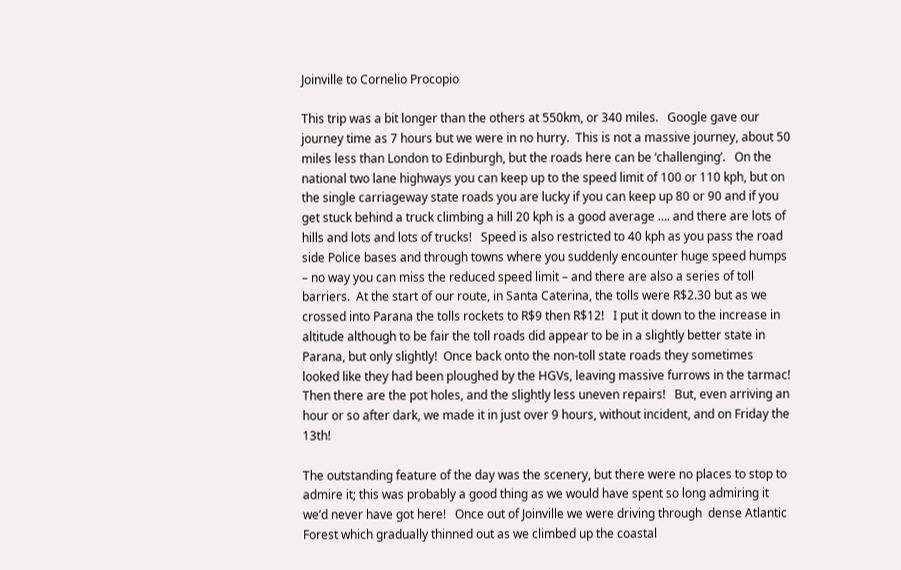Joinville to Cornelio Procopio

This trip was a bit longer than the others at 550km, or 340 miles.   Google gave our journey time as 7 hours but we were in no hurry.  This is not a massive journey, about 50 miles less than London to Edinburgh, but the roads here can be ‘challenging’.   On the national two lane highways you can keep up to the speed limit of 100 or 110 kph, but on the single carriageway state roads you are lucky if you can keep up 80 or 90 and if you get stuck behind a truck climbing a hill 20 kph is a good average …. and there are lots of hills and lots and lots of trucks!   Speed is also restricted to 40 kph as you pass the road side Police bases and through towns where you suddenly encounter huge speed humps – no way you can miss the reduced speed limit – and there are also a series of toll barriers.  At the start of our route, in Santa Caterina, the tolls were R$2.30 but as we crossed into Parana the tolls rockets to R$9 then R$12!   I put it down to the increase in altitude although to be fair the toll roads did appear to be in a slightly better state in Parana, but only slightly!  Once back onto the non-toll state roads they sometimes looked like they had been ploughed by the HGVs, leaving massive furrows in the tarmac!   Then there are the pot holes, and the slightly less uneven repairs!   But, even arriving an hour or so after dark, we made it in just over 9 hours, without incident, and on Friday the 13th!

The outstanding feature of the day was the scenery, but there were no places to stop to admire it; this was probably a good thing as we would have spent so long admiring it we’d never have got here!   Once out of Joinville we were driving through  dense Atlantic Forest which gradually thinned out as we climbed up the coastal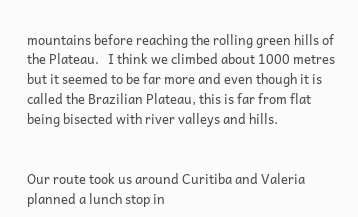mountains before reaching the rolling green hills of the Plateau.   I think we climbed about 1000 metres  but it seemed to be far more and even though it is called the Brazilian Plateau, this is far from flat being bisected with river valleys and hills.


Our route took us around Curitiba and Valeria planned a lunch stop in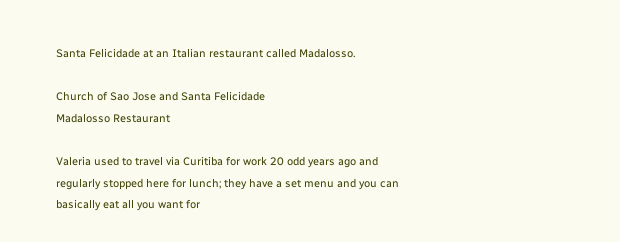Santa Felicidade at an Italian restaurant called Madalosso.

Church of Sao Jose and Santa Felicidade
Madalosso Restaurant

Valeria used to travel via Curitiba for work 20 odd years ago and regularly stopped here for lunch; they have a set menu and you can basically eat all you want for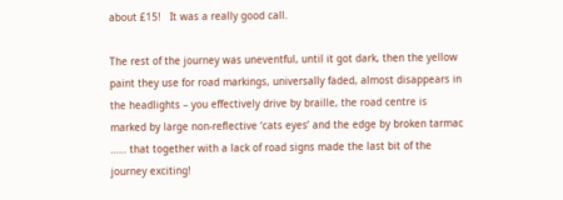about £15!   It was a really good call.

The rest of the journey was uneventful, until it got dark, then the yellow paint they use for road markings, universally faded, almost disappears in the headlights – you effectively drive by braille, the road centre is marked by large non-reflective ‘cats eyes’ and the edge by broken tarmac …… that together with a lack of road signs made the last bit of the journey exciting!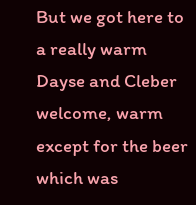But we got here to a really warm Dayse and Cleber welcome, warm except for the beer which was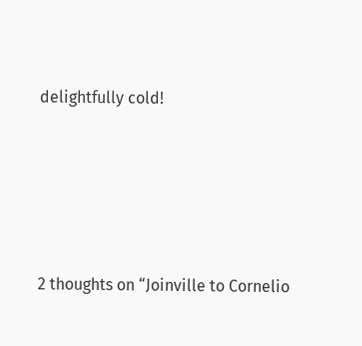delightfully cold!





2 thoughts on “Joinville to Cornelio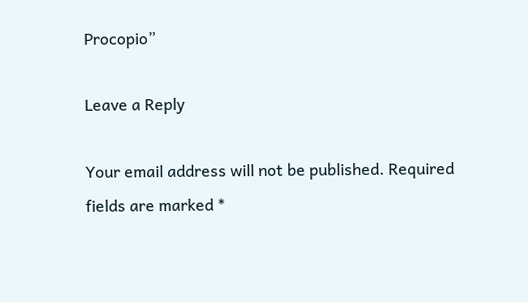Procopio”

Leave a Reply

Your email address will not be published. Required fields are marked *